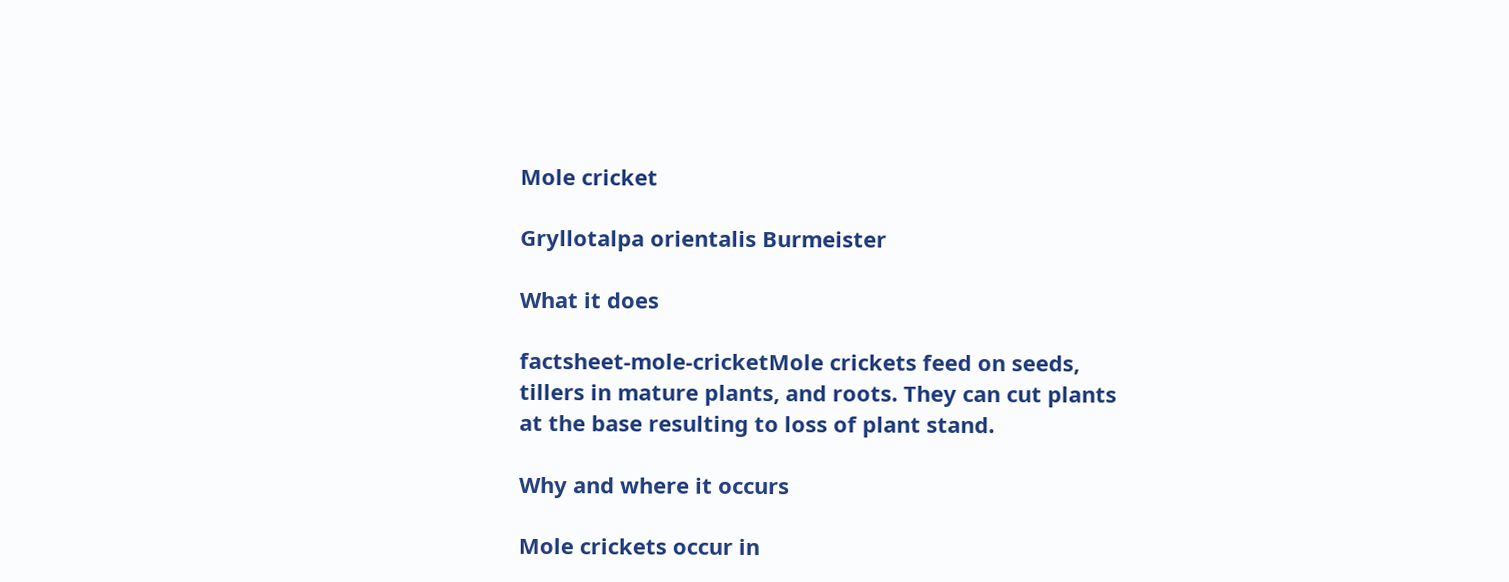Mole cricket

Gryllotalpa orientalis Burmeister

What it does

factsheet-mole-cricketMole crickets feed on seeds, tillers in mature plants, and roots. They can cut plants at the base resulting to loss of plant stand.

Why and where it occurs

Mole crickets occur in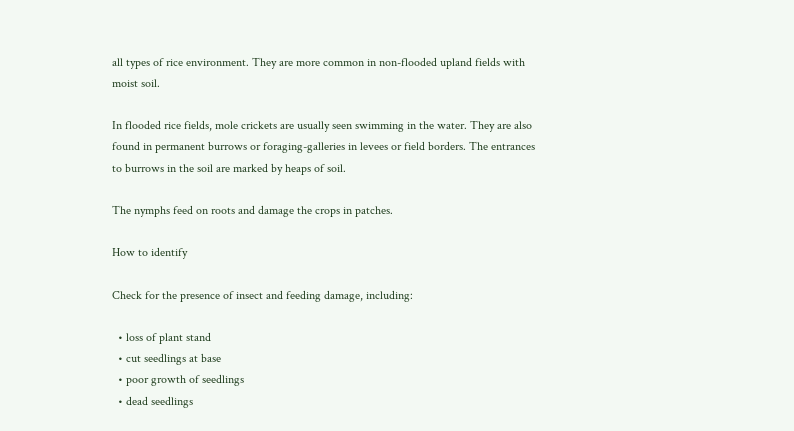all types of rice environment. They are more common in non-flooded upland fields with moist soil.

In flooded rice fields, mole crickets are usually seen swimming in the water. They are also found in permanent burrows or foraging-galleries in levees or field borders. The entrances to burrows in the soil are marked by heaps of soil.

The nymphs feed on roots and damage the crops in patches.

How to identify

Check for the presence of insect and feeding damage, including:

  • loss of plant stand
  • cut seedlings at base
  • poor growth of seedlings
  • dead seedlings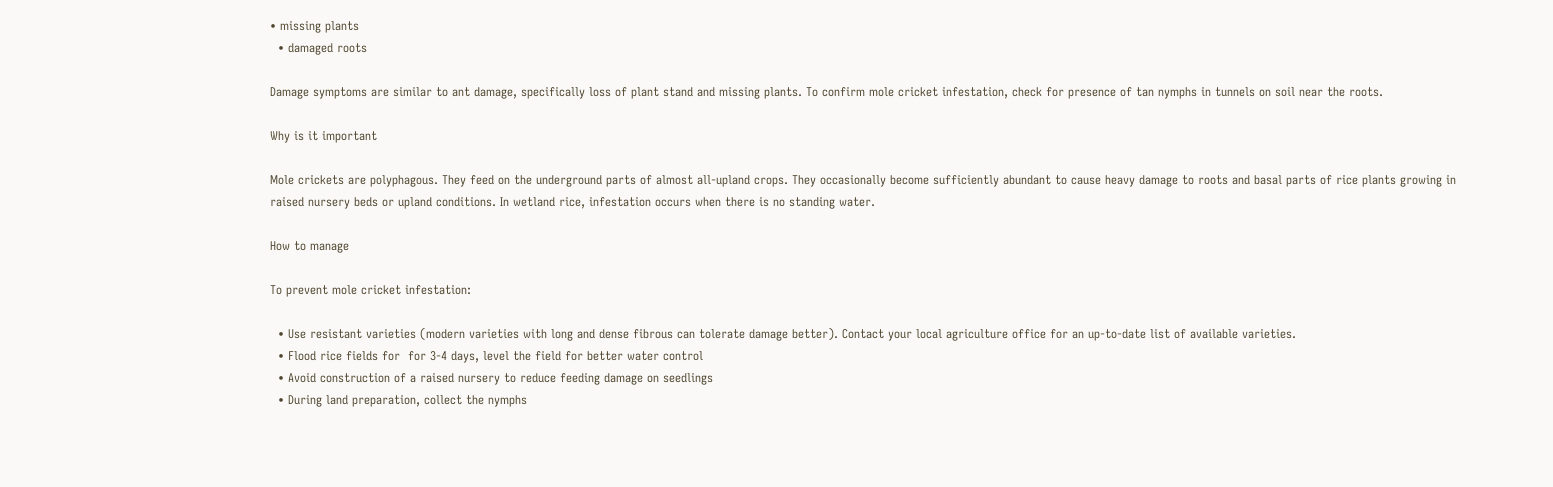• missing plants
  • damaged roots

Damage symptoms are similar to ant damage, specifically loss of plant stand and missing plants. To confirm mole cricket infestation, check for presence of tan nymphs in tunnels on soil near the roots.

Why is it important

Mole crickets are polyphagous. They feed on the underground parts of almost all-upland crops. They occasionally become sufficiently abundant to cause heavy damage to roots and basal parts of rice plants growing in raised nursery beds or upland conditions. In wetland rice, infestation occurs when there is no standing water.

How to manage

To prevent mole cricket infestation:

  • Use resistant varieties (modern varieties with long and dense fibrous can tolerate damage better). Contact your local agriculture office for an up-to-date list of available varieties.
  • Flood rice fields for  for 3-4 days, level the field for better water control
  • Avoid construction of a raised nursery to reduce feeding damage on seedlings
  • During land preparation, collect the nymphs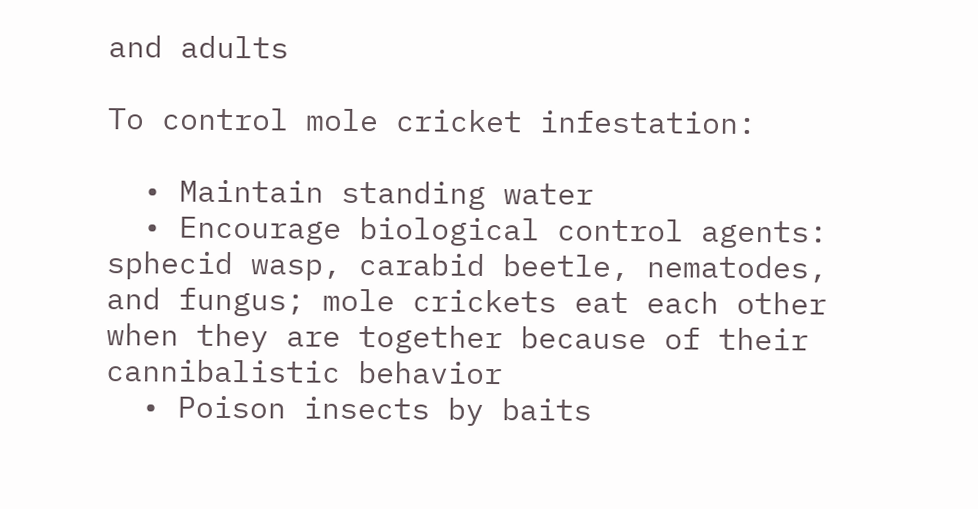and adults

To control mole cricket infestation:

  • Maintain standing water
  • Encourage biological control agents: sphecid wasp, carabid beetle, nematodes, and fungus; mole crickets eat each other when they are together because of their cannibalistic behavior
  • Poison insects by baits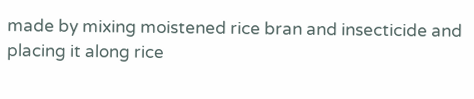made by mixing moistened rice bran and insecticide and placing it along rice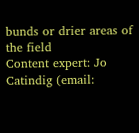bunds or drier areas of the field
Content expert: Jo Catindig (email: